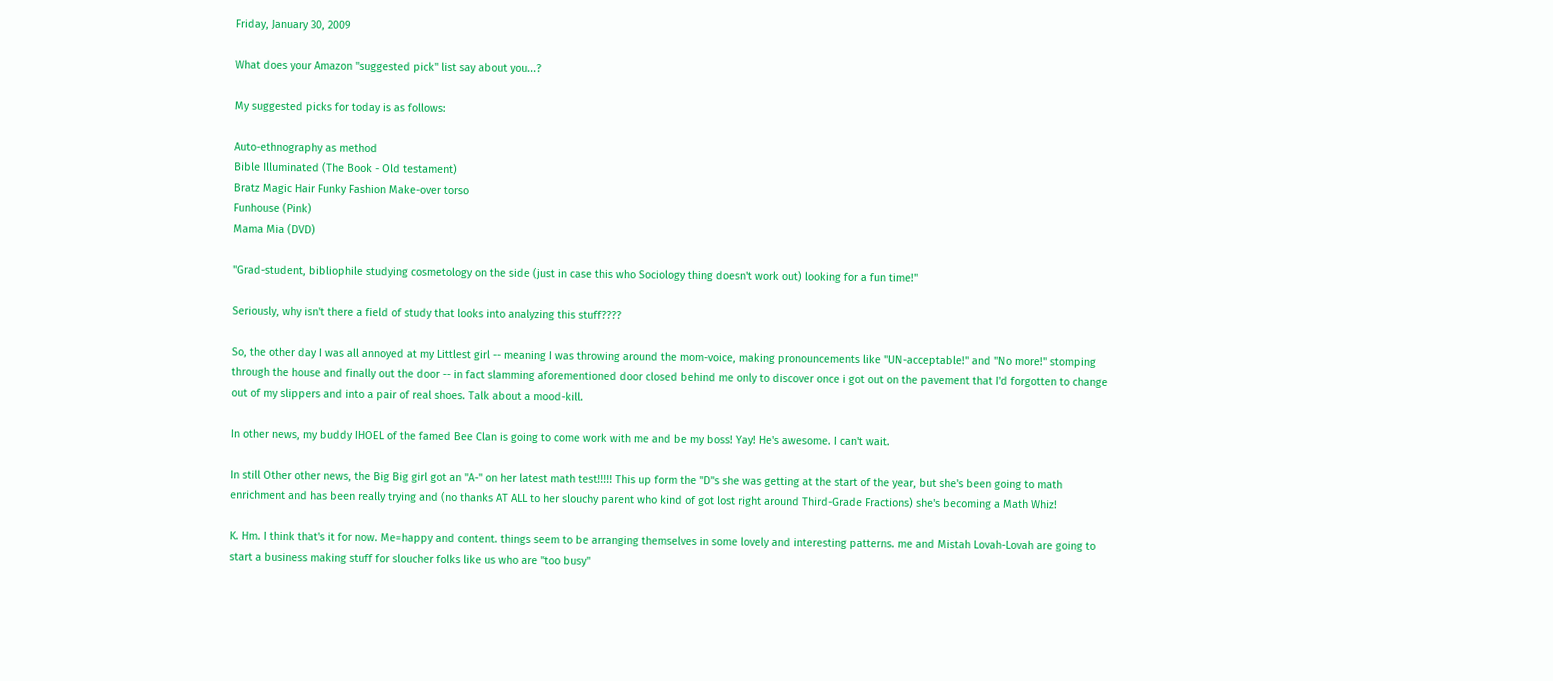Friday, January 30, 2009

What does your Amazon "suggested pick" list say about you...?

My suggested picks for today is as follows:

Auto-ethnography as method
Bible Illuminated (The Book - Old testament)
Bratz Magic Hair Funky Fashion Make-over torso
Funhouse (Pink)
Mama Mia (DVD)

"Grad-student, bibliophile studying cosmetology on the side (just in case this who Sociology thing doesn't work out) looking for a fun time!"

Seriously, why isn't there a field of study that looks into analyzing this stuff????

So, the other day I was all annoyed at my Littlest girl -- meaning I was throwing around the mom-voice, making pronouncements like "UN-acceptable!" and "No more!" stomping through the house and finally out the door -- in fact slamming aforementioned door closed behind me only to discover once i got out on the pavement that I'd forgotten to change out of my slippers and into a pair of real shoes. Talk about a mood-kill.

In other news, my buddy IHOEL of the famed Bee Clan is going to come work with me and be my boss! Yay! He's awesome. I can't wait.

In still Other other news, the Big Big girl got an "A-" on her latest math test!!!!! This up form the "D"s she was getting at the start of the year, but she's been going to math enrichment and has been really trying and (no thanks AT ALL to her slouchy parent who kind of got lost right around Third-Grade Fractions) she's becoming a Math Whiz!

K. Hm. I think that's it for now. Me=happy and content. things seem to be arranging themselves in some lovely and interesting patterns. me and Mistah Lovah-Lovah are going to start a business making stuff for sloucher folks like us who are "too busy"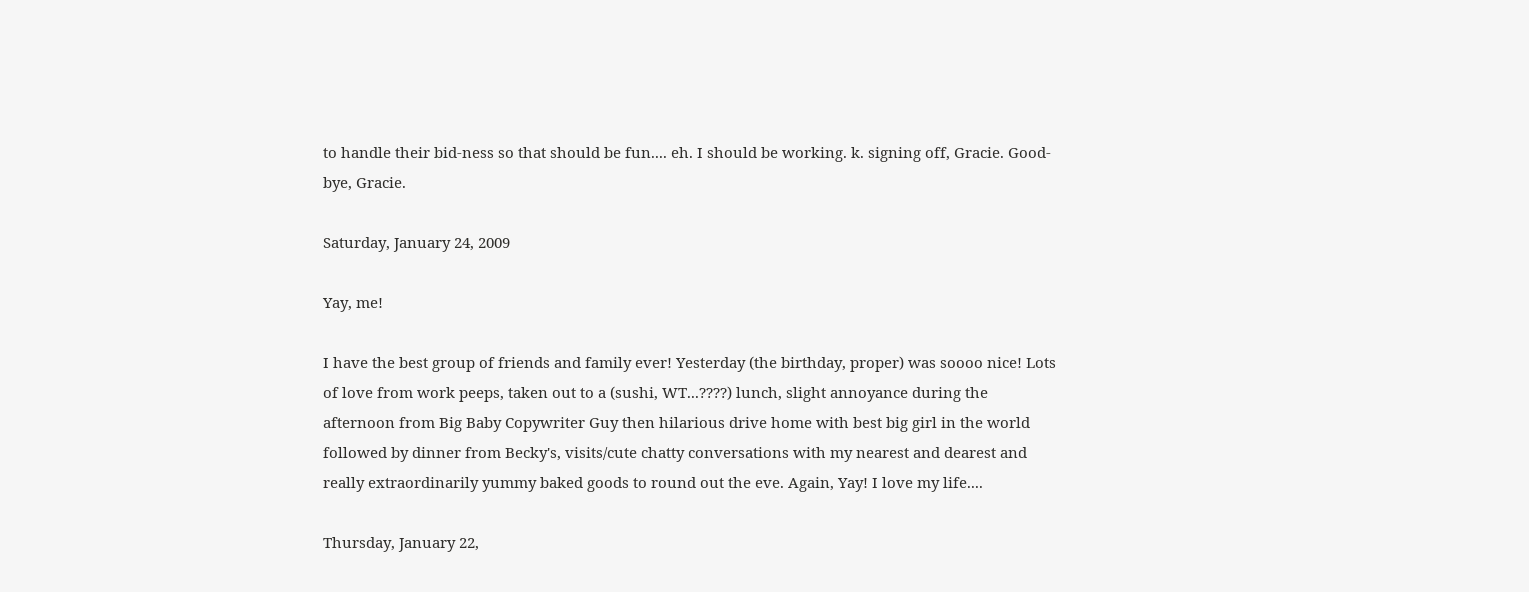to handle their bid-ness so that should be fun.... eh. I should be working. k. signing off, Gracie. Good-bye, Gracie.

Saturday, January 24, 2009

Yay, me!

I have the best group of friends and family ever! Yesterday (the birthday, proper) was soooo nice! Lots of love from work peeps, taken out to a (sushi, WT...????) lunch, slight annoyance during the afternoon from Big Baby Copywriter Guy then hilarious drive home with best big girl in the world followed by dinner from Becky's, visits/cute chatty conversations with my nearest and dearest and really extraordinarily yummy baked goods to round out the eve. Again, Yay! I love my life....

Thursday, January 22,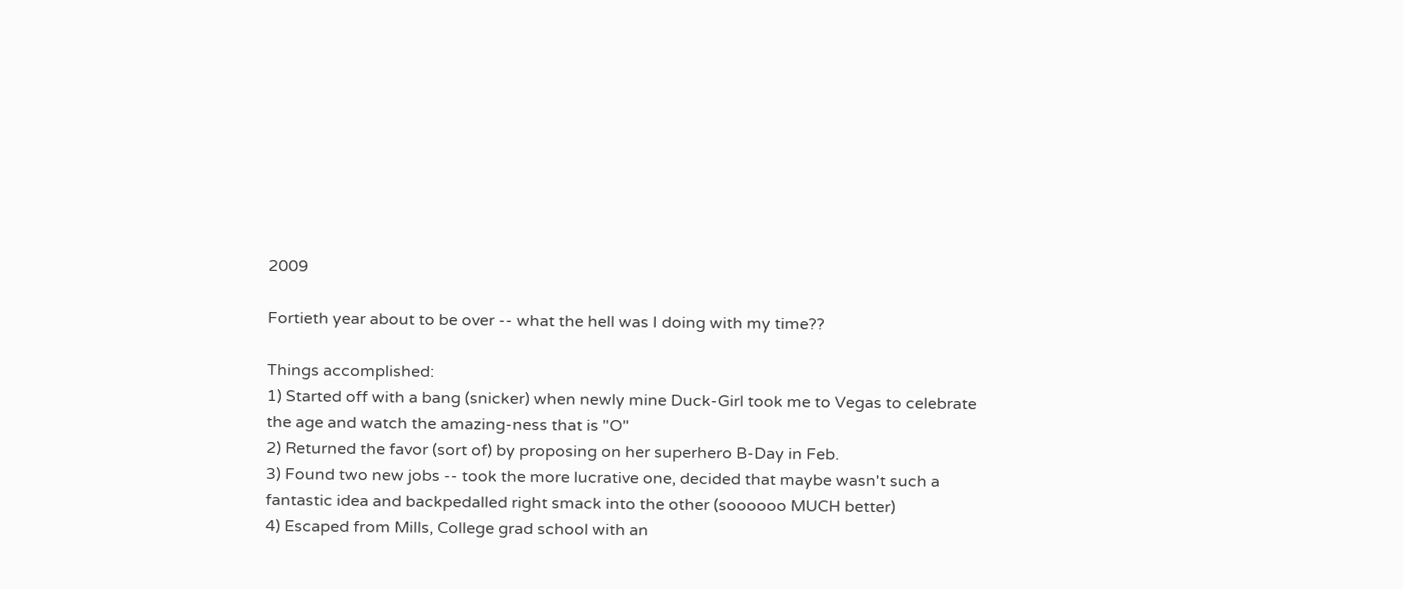2009

Fortieth year about to be over -- what the hell was I doing with my time??

Things accomplished:
1) Started off with a bang (snicker) when newly mine Duck-Girl took me to Vegas to celebrate the age and watch the amazing-ness that is "O"
2) Returned the favor (sort of) by proposing on her superhero B-Day in Feb.
3) Found two new jobs -- took the more lucrative one, decided that maybe wasn't such a fantastic idea and backpedalled right smack into the other (soooooo MUCH better)
4) Escaped from Mills, College grad school with an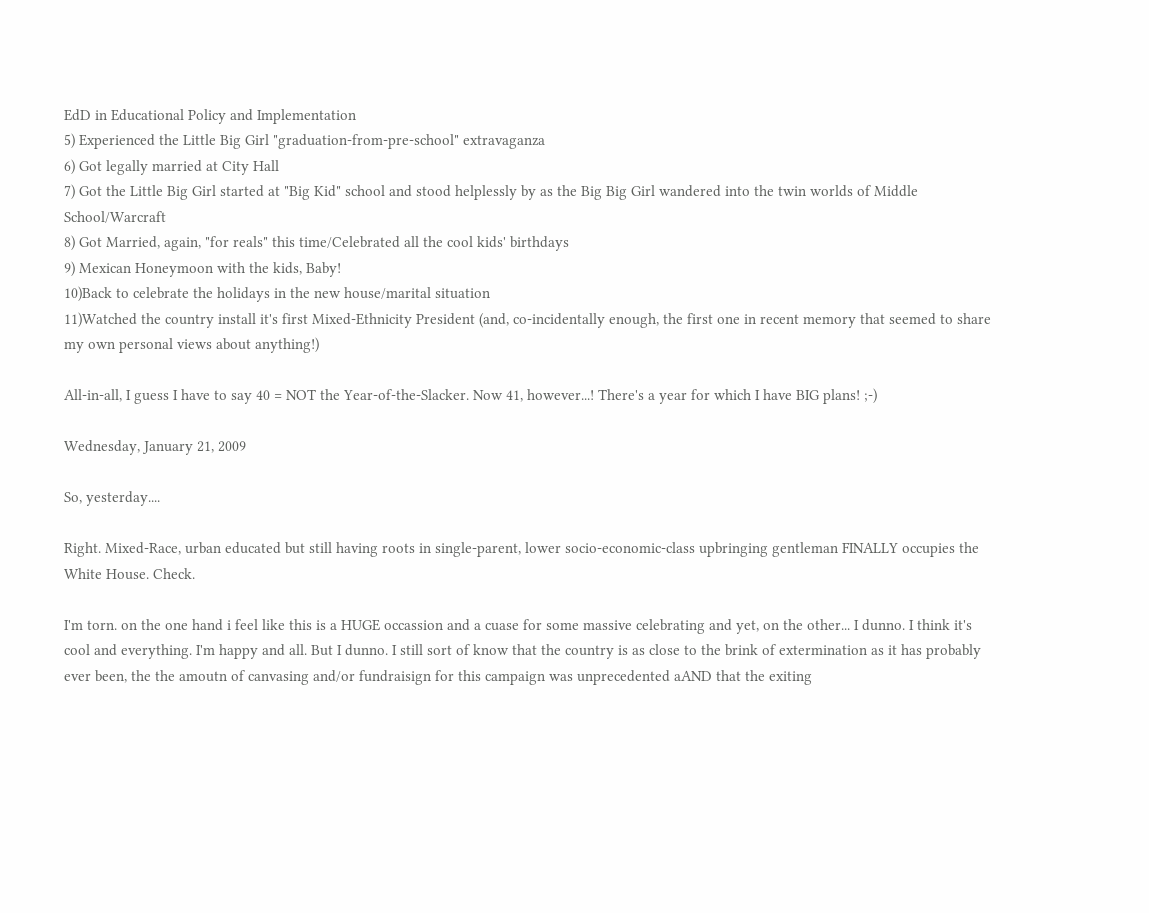EdD in Educational Policy and Implementation
5) Experienced the Little Big Girl "graduation-from-pre-school" extravaganza
6) Got legally married at City Hall
7) Got the Little Big Girl started at "Big Kid" school and stood helplessly by as the Big Big Girl wandered into the twin worlds of Middle School/Warcraft
8) Got Married, again, "for reals" this time/Celebrated all the cool kids' birthdays
9) Mexican Honeymoon with the kids, Baby!
10)Back to celebrate the holidays in the new house/marital situation
11)Watched the country install it's first Mixed-Ethnicity President (and, co-incidentally enough, the first one in recent memory that seemed to share my own personal views about anything!)

All-in-all, I guess I have to say 40 = NOT the Year-of-the-Slacker. Now 41, however...! There's a year for which I have BIG plans! ;-)

Wednesday, January 21, 2009

So, yesterday....

Right. Mixed-Race, urban educated but still having roots in single-parent, lower socio-economic-class upbringing gentleman FINALLY occupies the White House. Check.

I'm torn. on the one hand i feel like this is a HUGE occassion and a cuase for some massive celebrating and yet, on the other... I dunno. I think it's cool and everything. I'm happy and all. But I dunno. I still sort of know that the country is as close to the brink of extermination as it has probably ever been, the the amoutn of canvasing and/or fundraisign for this campaign was unprecedented aAND that the exiting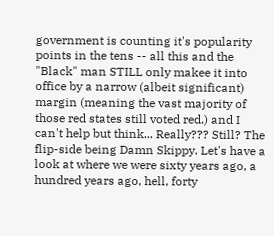government is counting it's popularity points in the tens -- all this and the "Black" man STILL only makee it into office by a narrow (albeit significant) margin (meaning the vast majority of those red states still voted red.) and I can't help but think... Really??? Still? The flip-side being Damn Skippy. Let's have a look at where we were sixty years ago, a hundred years ago, hell, forty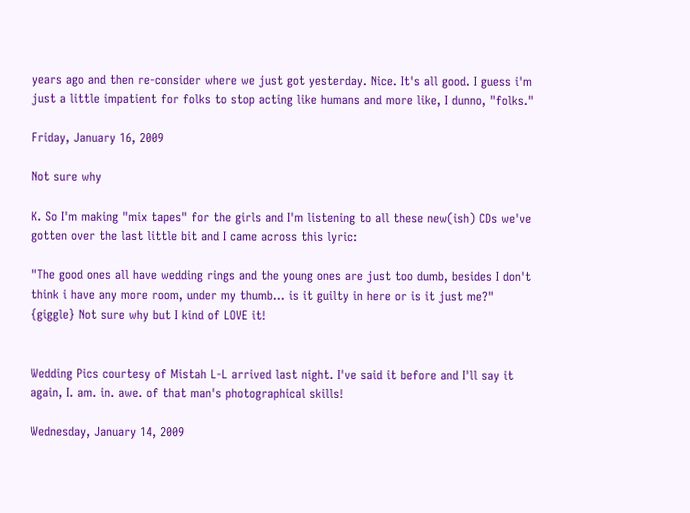years ago and then re-consider where we just got yesterday. Nice. It's all good. I guess i'm just a little impatient for folks to stop acting like humans and more like, I dunno, "folks."

Friday, January 16, 2009

Not sure why

K. So I'm making "mix tapes" for the girls and I'm listening to all these new(ish) CDs we've gotten over the last little bit and I came across this lyric:

"The good ones all have wedding rings and the young ones are just too dumb, besides I don't think i have any more room, under my thumb... is it guilty in here or is it just me?" {giggle} Not sure why but I kind of LOVE it!


Wedding Pics courtesy of Mistah L-L arrived last night. I've said it before and I'll say it again, I. am. in. awe. of that man's photographical skills!

Wednesday, January 14, 2009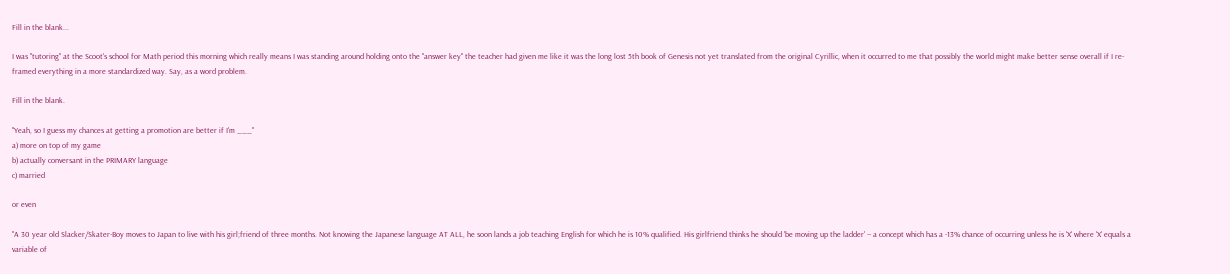Fill in the blank...

I was "tutoring" at the Scoot's school for Math period this morning which really means I was standing around holding onto the "answer key" the teacher had given me like it was the long lost 5th book of Genesis not yet translated from the original Cyrillic, when it occurred to me that possibly the world might make better sense overall if I re-framed everything in a more standardized way. Say, as a word problem.

Fill in the blank.

"Yeah, so I guess my chances at getting a promotion are better if I'm ___"
a) more on top of my game
b) actually conversant in the PRIMARY language
c) married

or even

"A 30 year old Slacker/Skater-Boy moves to Japan to live with his girl;friend of three months. Not knowing the Japanese language AT ALL, he soon lands a job teaching English for which he is 10% qualified. His girlfriend thinks he should 'be moving up the ladder' -- a concept which has a -13% chance of occurring unless he is 'X' where 'X' equals a variable of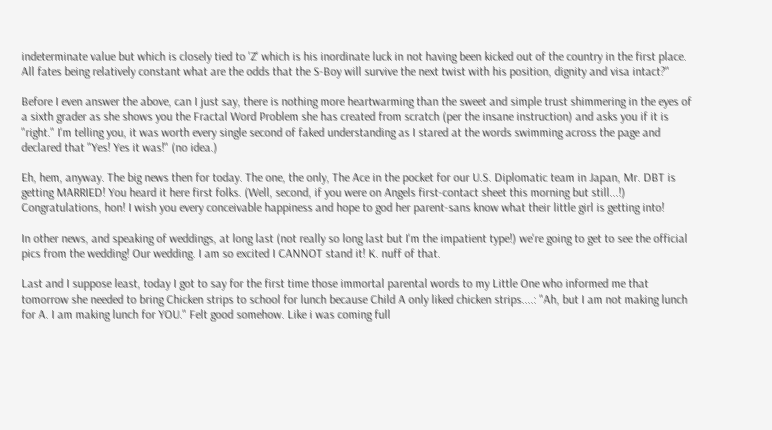indeterminate value but which is closely tied to 'Z' which is his inordinate luck in not having been kicked out of the country in the first place. All fates being relatively constant what are the odds that the S-Boy will survive the next twist with his position, dignity and visa intact?"

Before I even answer the above, can I just say, there is nothing more heartwarming than the sweet and simple trust shimmering in the eyes of a sixth grader as she shows you the Fractal Word Problem she has created from scratch (per the insane instruction) and asks you if it is "right." I'm telling you, it was worth every single second of faked understanding as I stared at the words swimming across the page and declared that "Yes! Yes it was!" (no idea.)

Eh, hem, anyway. The big news then for today. The one, the only, The Ace in the pocket for our U.S. Diplomatic team in Japan, Mr. DBT is getting MARRIED! You heard it here first folks. (Well, second, if you were on Angels first-contact sheet this morning but still...!) Congratulations, hon! I wish you every conceivable happiness and hope to god her parent-sans know what their little girl is getting into!

In other news, and speaking of weddings, at long last (not really so long last but I'm the impatient type!) we're going to get to see the official pics from the wedding! Our wedding. I am so excited I CANNOT stand it! K. nuff of that.

Last and I suppose least, today I got to say for the first time those immortal parental words to my Little One who informed me that tomorrow she needed to bring Chicken strips to school for lunch because Child A only liked chicken strips....: "Ah, but I am not making lunch for A. I am making lunch for YOU." Felt good somehow. Like i was coming full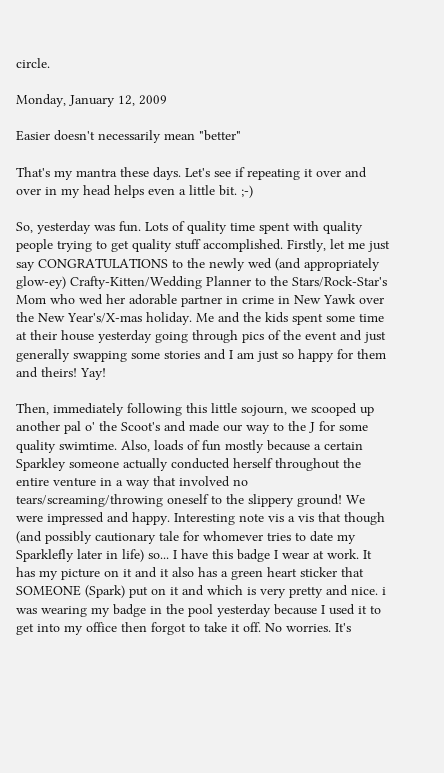circle.

Monday, January 12, 2009

Easier doesn't necessarily mean "better"

That's my mantra these days. Let's see if repeating it over and over in my head helps even a little bit. ;-)

So, yesterday was fun. Lots of quality time spent with quality people trying to get quality stuff accomplished. Firstly, let me just say CONGRATULATIONS to the newly wed (and appropriately glow-ey) Crafty-Kitten/Wedding Planner to the Stars/Rock-Star's Mom who wed her adorable partner in crime in New Yawk over the New Year's/X-mas holiday. Me and the kids spent some time at their house yesterday going through pics of the event and just generally swapping some stories and I am just so happy for them and theirs! Yay!

Then, immediately following this little sojourn, we scooped up another pal o' the Scoot's and made our way to the J for some quality swimtime. Also, loads of fun mostly because a certain Sparkley someone actually conducted herself throughout the entire venture in a way that involved no tears/screaming/throwing oneself to the slippery ground! We were impressed and happy. Interesting note vis a vis that though (and possibly cautionary tale for whomever tries to date my Sparklefly later in life) so... I have this badge I wear at work. It has my picture on it and it also has a green heart sticker that SOMEONE (Spark) put on it and which is very pretty and nice. i was wearing my badge in the pool yesterday because I used it to get into my office then forgot to take it off. No worries. It's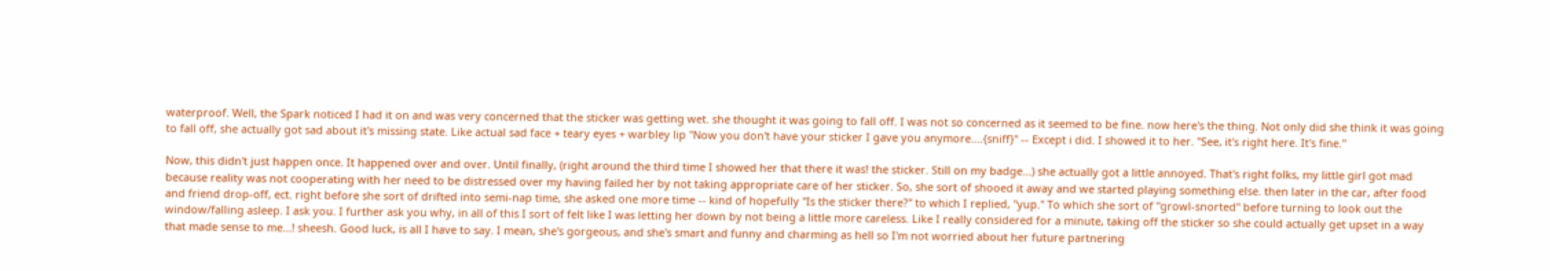waterproof. Well, the Spark noticed I had it on and was very concerned that the sticker was getting wet. she thought it was going to fall off. I was not so concerned as it seemed to be fine. now here's the thing. Not only did she think it was going to fall off, she actually got sad about it's missing state. Like actual sad face + teary eyes + warbley lip "Now you don't have your sticker I gave you anymore....{sniff}" -- Except i did. I showed it to her. "See, it's right here. It's fine."

Now, this didn't just happen once. It happened over and over. Until finally, (right around the third time I showed her that there it was! the sticker. Still on my badge...) she actually got a little annoyed. That's right folks, my little girl got mad because reality was not cooperating with her need to be distressed over my having failed her by not taking appropriate care of her sticker. So, she sort of shooed it away and we started playing something else. then later in the car, after food and friend drop-off, ect. right before she sort of drifted into semi-nap time, she asked one more time -- kind of hopefully "Is the sticker there?" to which I replied, "yup." To which she sort of "growl-snorted" before turning to look out the window/falling asleep. I ask you. I further ask you why, in all of this I sort of felt like I was letting her down by not being a little more careless. Like I really considered for a minute, taking off the sticker so she could actually get upset in a way that made sense to me...! sheesh. Good luck, is all I have to say. I mean, she's gorgeous, and she's smart and funny and charming as hell so I'm not worried about her future partnering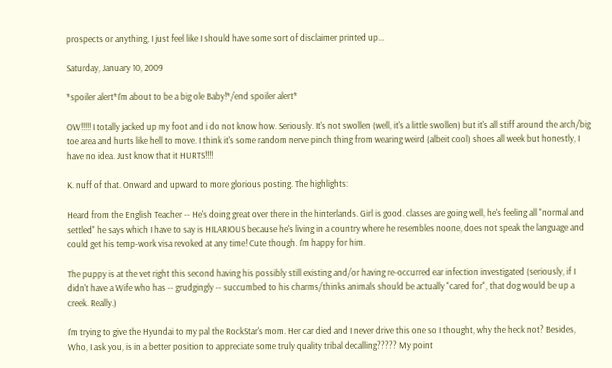prospects or anything, I just feel like I should have some sort of disclaimer printed up...

Saturday, January 10, 2009

*spoiler alert*I'm about to be a big ole Baby!*/end spoiler alert*

OW!!!!! I totally jacked up my foot and i do not know how. Seriously. It's not swollen (well, it's a little swollen) but it's all stiff around the arch/big toe area and hurts like hell to move. I think it's some random nerve pinch thing from wearing weird (albeit cool) shoes all week but honestly, I have no idea. Just know that it HURTS!!!!

K. nuff of that. Onward and upward to more glorious posting. The highlights:

Heard from the English Teacher -- He's doing great over there in the hinterlands. Girl is good. classes are going well, he's feeling all "normal and settled" he says which I have to say is HILARIOUS because he's living in a country where he resembles noone, does not speak the language and could get his temp-work visa revoked at any time! Cute though. I'm happy for him.

The puppy is at the vet right this second having his possibly still existing and/or having re-occurred ear infection investigated (seriously, if I didn't have a Wife who has -- grudgingly -- succumbed to his charms/thinks animals should be actually "cared for", that dog would be up a creek. Really.)

I'm trying to give the Hyundai to my pal the RockStar's mom. Her car died and I never drive this one so I thought, why the heck not? Besides, Who, I ask you, is in a better position to appreciate some truly quality tribal decalling????? My point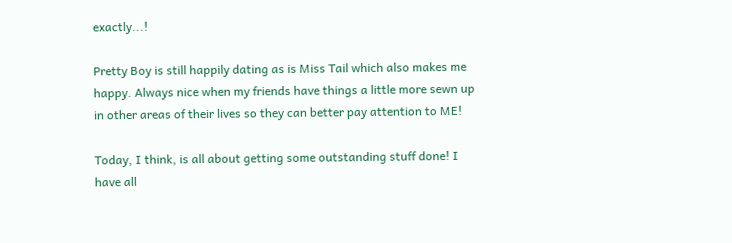exactly...!

Pretty Boy is still happily dating as is Miss Tail which also makes me happy. Always nice when my friends have things a little more sewn up in other areas of their lives so they can better pay attention to ME!

Today, I think, is all about getting some outstanding stuff done! I have all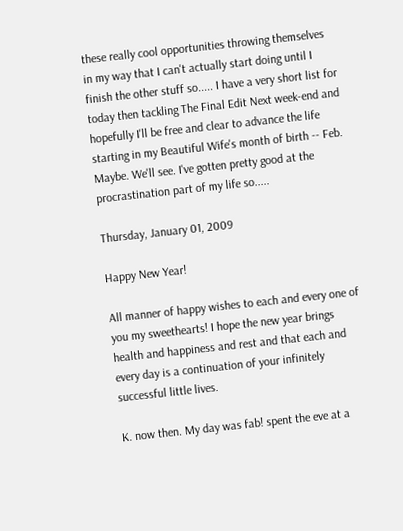these really cool opportunities throwing themselves in my way that I can't actually start doing until I finish the other stuff so..... I have a very short list for today then tackling The Final Edit Next week-end and hopefully I'll be free and clear to advance the life starting in my Beautiful Wife's month of birth -- Feb. Maybe. We'll see. I've gotten pretty good at the procrastination part of my life so.....

Thursday, January 01, 2009

Happy New Year!

All manner of happy wishes to each and every one of you my sweethearts! I hope the new year brings health and happiness and rest and that each and every day is a continuation of your infinitely successful little lives.

K. now then. My day was fab! spent the eve at a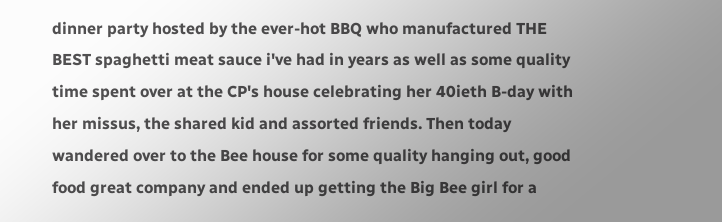dinner party hosted by the ever-hot BBQ who manufactured THE BEST spaghetti meat sauce i've had in years as well as some quality time spent over at the CP's house celebrating her 40ieth B-day with her missus, the shared kid and assorted friends. Then today wandered over to the Bee house for some quality hanging out, good food great company and ended up getting the Big Bee girl for a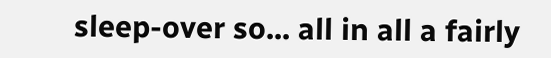sleep-over so... all in all a fairly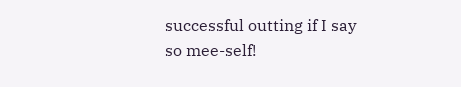successful outting if I say so mee-self!